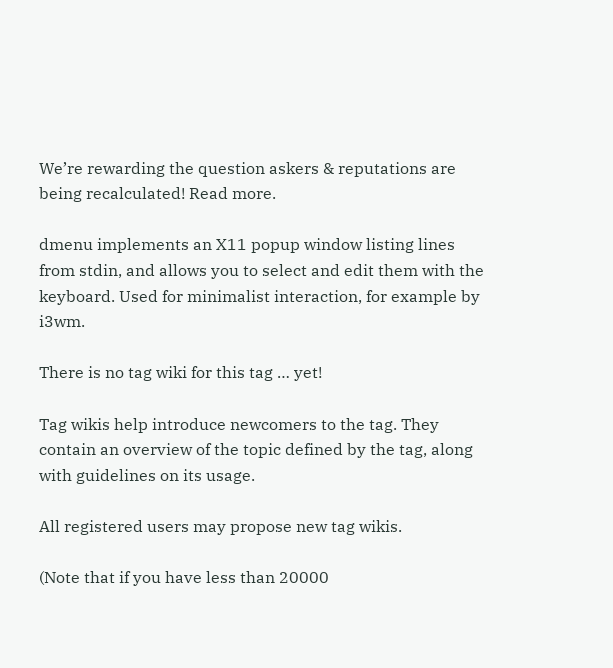We’re rewarding the question askers & reputations are being recalculated! Read more.

dmenu implements an X11 popup window listing lines from stdin, and allows you to select and edit them with the keyboard. Used for minimalist interaction, for example by i3wm.

There is no tag wiki for this tag … yet!

Tag wikis help introduce newcomers to the tag. They contain an overview of the topic defined by the tag, along with guidelines on its usage.

All registered users may propose new tag wikis.

(Note that if you have less than 20000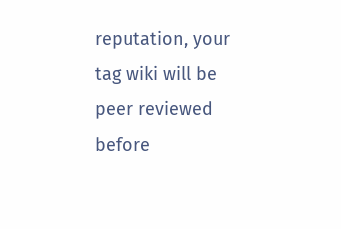reputation, your tag wiki will be peer reviewed before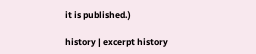it is published.)

history | excerpt history